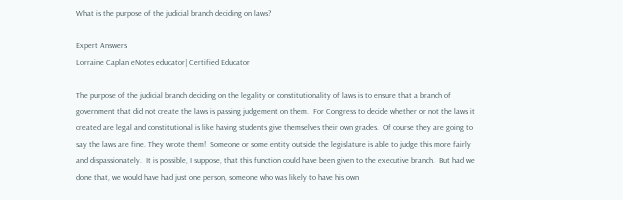What is the purpose of the judicial branch deciding on laws?

Expert Answers
Lorraine Caplan eNotes educator| Certified Educator

The purpose of the judicial branch deciding on the legality or constitutionality of laws is to ensure that a branch of government that did not create the laws is passing judgement on them.  For Congress to decide whether or not the laws it created are legal and constitutional is like having students give themselves their own grades.  Of course they are going to say the laws are fine. They wrote them!  Someone or some entity outside the legislature is able to judge this more fairly and dispassionately.  It is possible, I suppose, that this function could have been given to the executive branch.  But had we done that, we would have had just one person, someone who was likely to have his own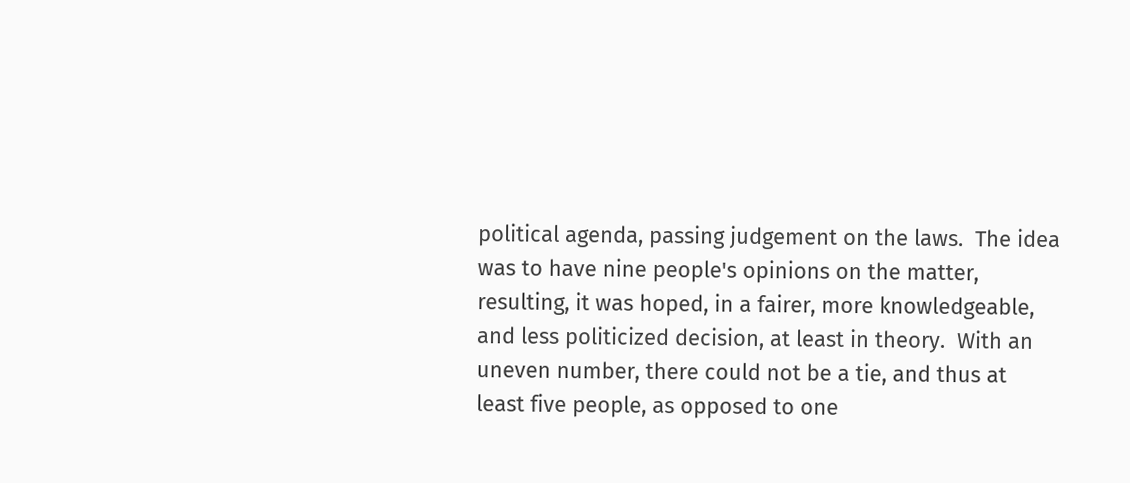political agenda, passing judgement on the laws.  The idea was to have nine people's opinions on the matter, resulting, it was hoped, in a fairer, more knowledgeable, and less politicized decision, at least in theory.  With an uneven number, there could not be a tie, and thus at least five people, as opposed to one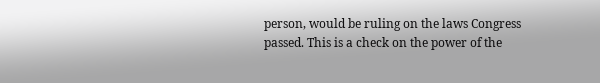person, would be ruling on the laws Congress passed. This is a check on the power of the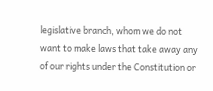legislative branch, whom we do not want to make laws that take away any of our rights under the Constitution or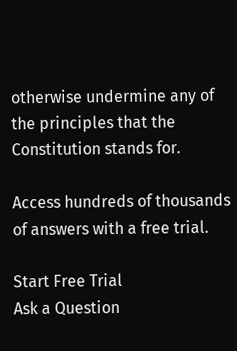otherwise undermine any of the principles that the Constitution stands for.

Access hundreds of thousands of answers with a free trial.

Start Free Trial
Ask a Question